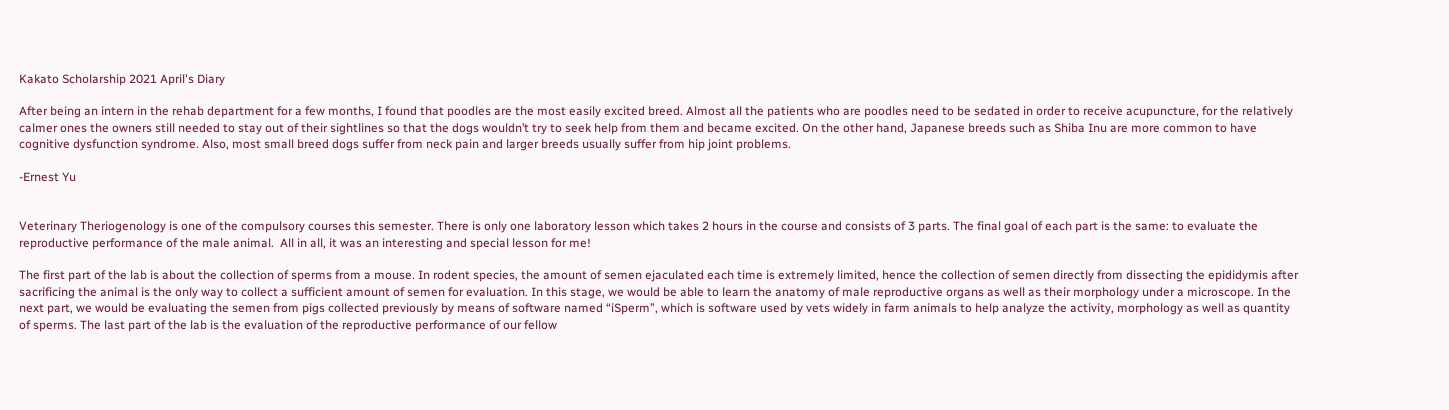Kakato Scholarship 2021 April's Diary

After being an intern in the rehab department for a few months, I found that poodles are the most easily excited breed. Almost all the patients who are poodles need to be sedated in order to receive acupuncture, for the relatively calmer ones the owners still needed to stay out of their sightlines so that the dogs wouldn’t try to seek help from them and became excited. On the other hand, Japanese breeds such as Shiba Inu are more common to have cognitive dysfunction syndrome. Also, most small breed dogs suffer from neck pain and larger breeds usually suffer from hip joint problems.

-Ernest Yu


Veterinary Theriogenology is one of the compulsory courses this semester. There is only one laboratory lesson which takes 2 hours in the course and consists of 3 parts. The final goal of each part is the same: to evaluate the reproductive performance of the male animal.  All in all, it was an interesting and special lesson for me!

The first part of the lab is about the collection of sperms from a mouse. In rodent species, the amount of semen ejaculated each time is extremely limited, hence the collection of semen directly from dissecting the epididymis after sacrificing the animal is the only way to collect a sufficient amount of semen for evaluation. In this stage, we would be able to learn the anatomy of male reproductive organs as well as their morphology under a microscope. In the next part, we would be evaluating the semen from pigs collected previously by means of software named “iSperm”, which is software used by vets widely in farm animals to help analyze the activity, morphology as well as quantity of sperms. The last part of the lab is the evaluation of the reproductive performance of our fellow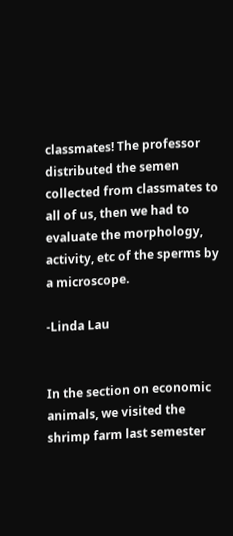classmates! The professor distributed the semen collected from classmates to all of us, then we had to evaluate the morphology, activity, etc of the sperms by a microscope.

-Linda Lau


In the section on economic animals, we visited the shrimp farm last semester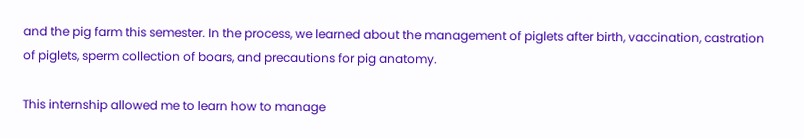and the pig farm this semester. In the process, we learned about the management of piglets after birth, vaccination, castration of piglets, sperm collection of boars, and precautions for pig anatomy.

This internship allowed me to learn how to manage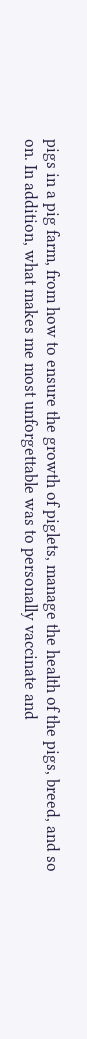pigs in a pig farm, from how to ensure the growth of piglets, manage the health of the pigs, breed, and so on. In addition, what makes me most unforgettable was to personally vaccinate and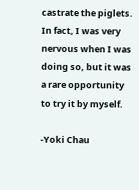castrate the piglets. In fact, I was very nervous when I was doing so, but it was a rare opportunity to try it by myself.

-Yoki Chau